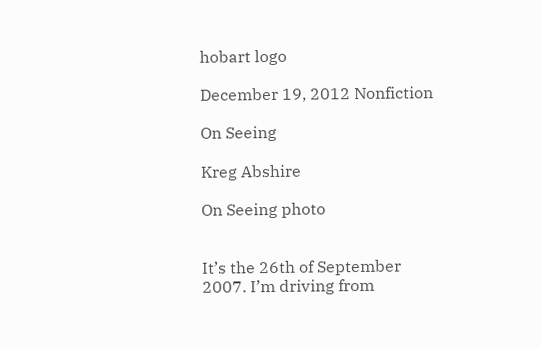hobart logo

December 19, 2012 Nonfiction

On Seeing

Kreg Abshire

On Seeing photo


It’s the 26th of September 2007. I’m driving from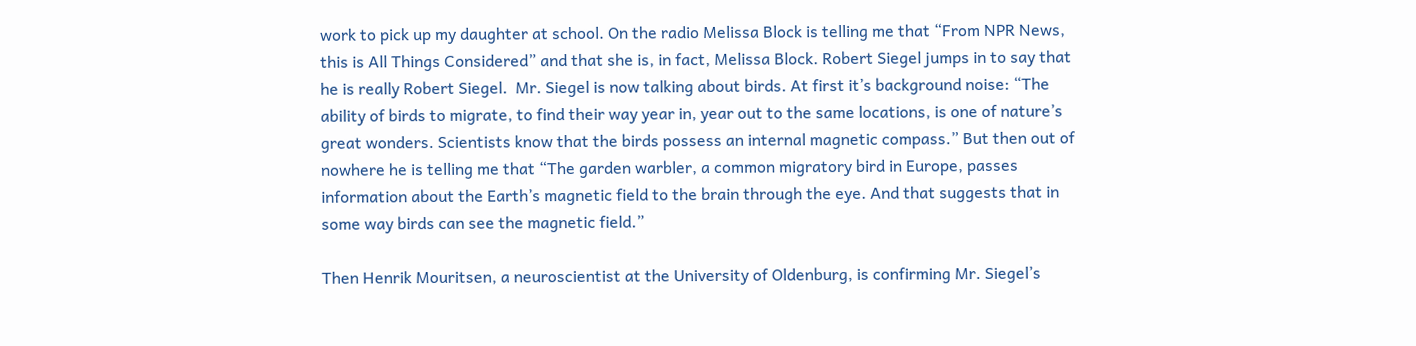work to pick up my daughter at school. On the radio Melissa Block is telling me that “From NPR News, this is All Things Considered” and that she is, in fact, Melissa Block. Robert Siegel jumps in to say that he is really Robert Siegel.  Mr. Siegel is now talking about birds. At first it’s background noise: “The ability of birds to migrate, to find their way year in, year out to the same locations, is one of nature’s great wonders. Scientists know that the birds possess an internal magnetic compass.” But then out of nowhere he is telling me that “The garden warbler, a common migratory bird in Europe, passes information about the Earth’s magnetic field to the brain through the eye. And that suggests that in some way birds can see the magnetic field.”

Then Henrik Mouritsen, a neuroscientist at the University of Oldenburg, is confirming Mr. Siegel’s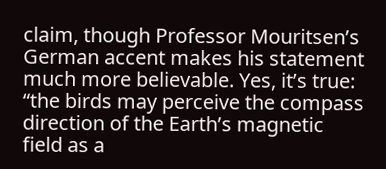claim, though Professor Mouritsen’s German accent makes his statement much more believable. Yes, it’s true: “the birds may perceive the compass direction of the Earth’s magnetic field as a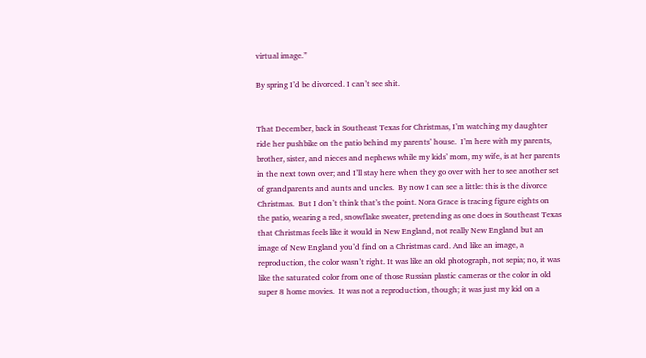virtual image.”

By spring I’d be divorced. I can’t see shit.


That December, back in Southeast Texas for Christmas, I’m watching my daughter ride her pushbike on the patio behind my parents’ house.  I’m here with my parents, brother, sister, and nieces and nephews while my kids’ mom, my wife, is at her parents in the next town over; and I’ll stay here when they go over with her to see another set of grandparents and aunts and uncles.  By now I can see a little: this is the divorce Christmas.  But I don’t think that’s the point. Nora Grace is tracing figure eights on the patio, wearing a red, snowflake sweater, pretending as one does in Southeast Texas that Christmas feels like it would in New England, not really New England but an image of New England you’d find on a Christmas card. And like an image, a reproduction, the color wasn’t right. It was like an old photograph, not sepia; no, it was like the saturated color from one of those Russian plastic cameras or the color in old super 8 home movies.  It was not a reproduction, though; it was just my kid on a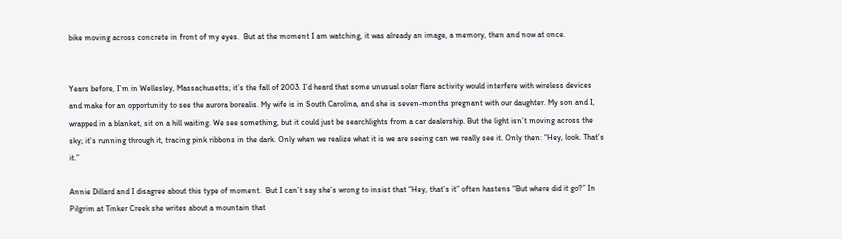bike moving across concrete in front of my eyes.  But at the moment I am watching, it was already an image, a memory, then and now at once.


Years before, I’m in Wellesley, Massachusetts; it’s the fall of 2003. I’d heard that some unusual solar flare activity would interfere with wireless devices and make for an opportunity to see the aurora borealis. My wife is in South Carolina, and she is seven-months pregnant with our daughter. My son and I, wrapped in a blanket, sit on a hill waiting. We see something, but it could just be searchlights from a car dealership. But the light isn’t moving across the sky; it’s running through it, tracing pink ribbons in the dark. Only when we realize what it is we are seeing can we really see it. Only then: “Hey, look. That’s it.”

Annie Dillard and I disagree about this type of moment.  But I can’t say she’s wrong to insist that “Hey, that’s it” often hastens “But where did it go?” In Pilgrim at Tinker Creek she writes about a mountain that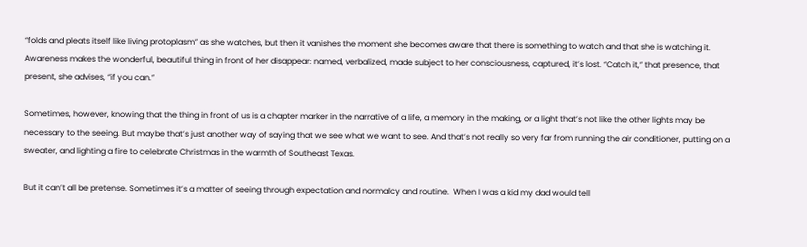“folds and pleats itself like living protoplasm” as she watches, but then it vanishes the moment she becomes aware that there is something to watch and that she is watching it.  Awareness makes the wonderful, beautiful thing in front of her disappear: named, verbalized, made subject to her consciousness, captured, it’s lost. “Catch it,” that presence, that present, she advises, “if you can.”

Sometimes, however, knowing that the thing in front of us is a chapter marker in the narrative of a life, a memory in the making, or a light that’s not like the other lights may be necessary to the seeing. But maybe that’s just another way of saying that we see what we want to see. And that’s not really so very far from running the air conditioner, putting on a sweater, and lighting a fire to celebrate Christmas in the warmth of Southeast Texas.

But it can’t all be pretense. Sometimes it’s a matter of seeing through expectation and normalcy and routine.  When I was a kid my dad would tell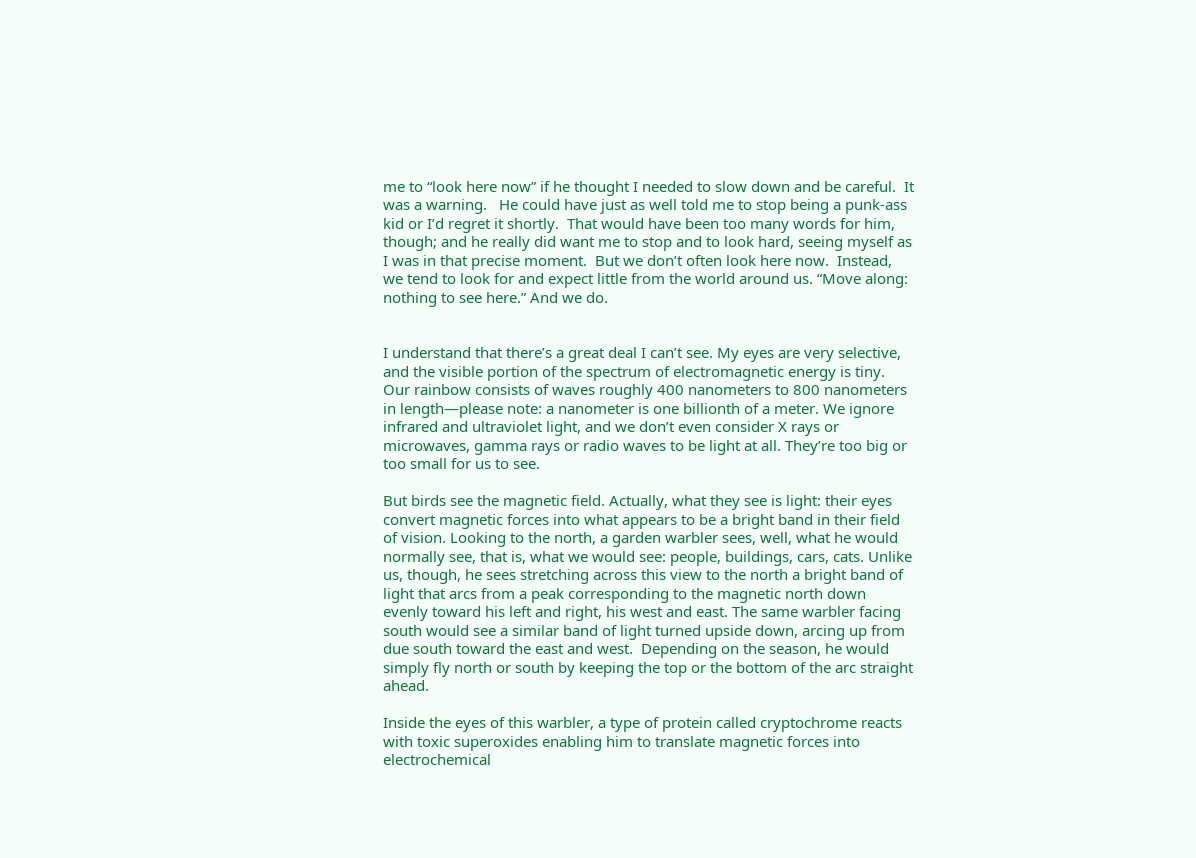me to “look here now” if he thought I needed to slow down and be careful.  It was a warning.   He could have just as well told me to stop being a punk-ass kid or I’d regret it shortly.  That would have been too many words for him, though; and he really did want me to stop and to look hard, seeing myself as I was in that precise moment.  But we don’t often look here now.  Instead, we tend to look for and expect little from the world around us. “Move along: nothing to see here.” And we do.


I understand that there’s a great deal I can’t see. My eyes are very selective, and the visible portion of the spectrum of electromagnetic energy is tiny. Our rainbow consists of waves roughly 400 nanometers to 800 nanometers in length—please note: a nanometer is one billionth of a meter. We ignore infrared and ultraviolet light, and we don’t even consider X rays or microwaves, gamma rays or radio waves to be light at all. They’re too big or too small for us to see.

But birds see the magnetic field. Actually, what they see is light: their eyes convert magnetic forces into what appears to be a bright band in their field of vision. Looking to the north, a garden warbler sees, well, what he would normally see, that is, what we would see: people, buildings, cars, cats. Unlike us, though, he sees stretching across this view to the north a bright band of light that arcs from a peak corresponding to the magnetic north down evenly toward his left and right, his west and east. The same warbler facing south would see a similar band of light turned upside down, arcing up from due south toward the east and west.  Depending on the season, he would simply fly north or south by keeping the top or the bottom of the arc straight ahead.

Inside the eyes of this warbler, a type of protein called cryptochrome reacts with toxic superoxides enabling him to translate magnetic forces into electrochemical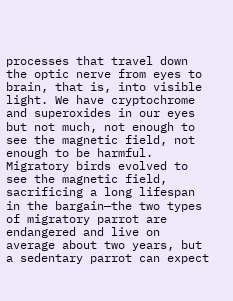processes that travel down the optic nerve from eyes to brain, that is, into visible light. We have cryptochrome and superoxides in our eyes but not much, not enough to see the magnetic field, not enough to be harmful.  Migratory birds evolved to see the magnetic field, sacrificing a long lifespan in the bargain—the two types of migratory parrot are endangered and live on average about two years, but a sedentary parrot can expect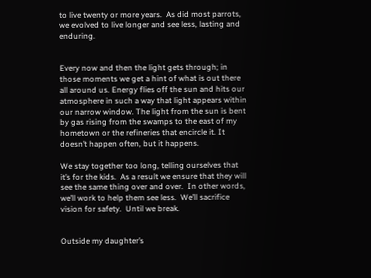to live twenty or more years.  As did most parrots, we evolved to live longer and see less, lasting and enduring.


Every now and then the light gets through; in those moments we get a hint of what is out there all around us. Energy flies off the sun and hits our atmosphere in such a way that light appears within our narrow window. The light from the sun is bent by gas rising from the swamps to the east of my hometown or the refineries that encircle it. It doesn’t happen often, but it happens.

We stay together too long, telling ourselves that it’s for the kids.  As a result we ensure that they will see the same thing over and over.  In other words, we’ll work to help them see less.  We’ll sacrifice vision for safety.  Until we break.


Outside my daughter’s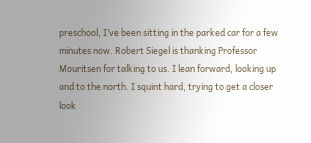preschool, I’ve been sitting in the parked car for a few minutes now. Robert Siegel is thanking Professor Mouritsen for talking to us. I lean forward, looking up and to the north. I squint hard, trying to get a closer look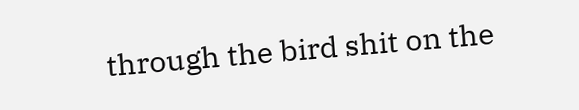through the bird shit on the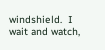windshield.  I wait and watch,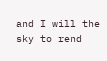and I will the sky to rend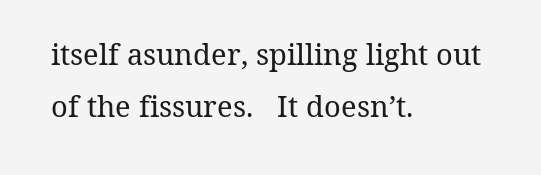itself asunder, spilling light out of the fissures.   It doesn’t.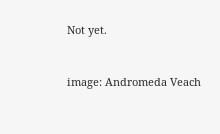Not yet.


image: Andromeda Veach